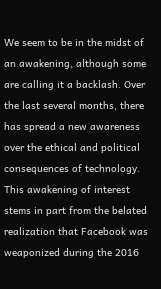We seem to be in the midst of an awakening, although some are calling it a backlash. Over the last several months, there has spread a new awareness over the ethical and political consequences of technology. This awakening of interest stems in part from the belated realization that Facebook was weaponized during the 2016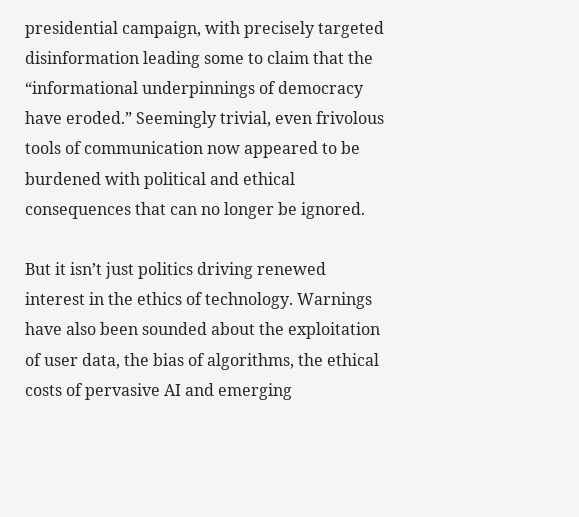presidential campaign, with precisely targeted disinformation leading some to claim that the “informational underpinnings of democracy have eroded.” Seemingly trivial, even frivolous tools of communication now appeared to be burdened with political and ethical consequences that can no longer be ignored.

But it isn’t just politics driving renewed interest in the ethics of technology. Warnings have also been sounded about the exploitation of user data, the bias of algorithms, the ethical costs of pervasive AI and emerging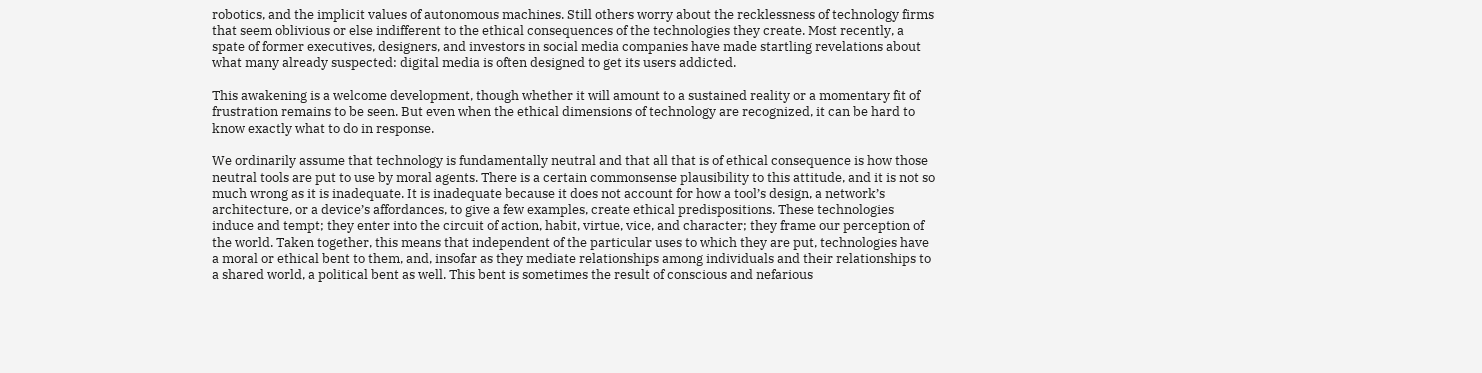robotics, and the implicit values of autonomous machines. Still others worry about the recklessness of technology firms that seem oblivious or else indifferent to the ethical consequences of the technologies they create. Most recently, a spate of former executives, designers, and investors in social media companies have made startling revelations about what many already suspected: digital media is often designed to get its users addicted.

This awakening is a welcome development, though whether it will amount to a sustained reality or a momentary fit of frustration remains to be seen. But even when the ethical dimensions of technology are recognized, it can be hard to know exactly what to do in response.

We ordinarily assume that technology is fundamentally neutral and that all that is of ethical consequence is how those neutral tools are put to use by moral agents. There is a certain commonsense plausibility to this attitude, and it is not so much wrong as it is inadequate. It is inadequate because it does not account for how a tool’s design, a network’s architecture, or a device’s affordances, to give a few examples, create ethical predispositions. These technologies induce and tempt; they enter into the circuit of action, habit, virtue, vice, and character; they frame our perception of the world. Taken together, this means that independent of the particular uses to which they are put, technologies have a moral or ethical bent to them, and, insofar as they mediate relationships among individuals and their relationships to a shared world, a political bent as well. This bent is sometimes the result of conscious and nefarious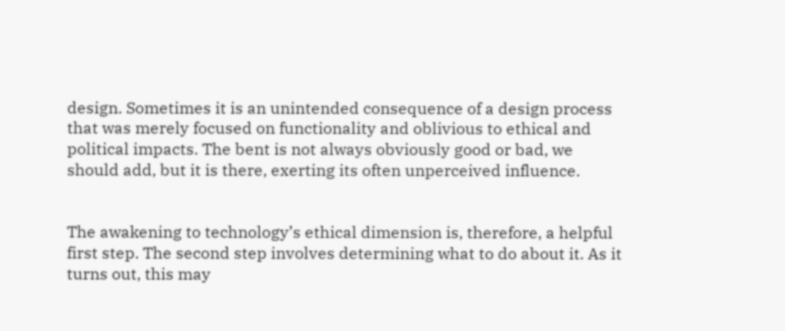design. Sometimes it is an unintended consequence of a design process that was merely focused on functionality and oblivious to ethical and political impacts. The bent is not always obviously good or bad, we should add, but it is there, exerting its often unperceived influence.


The awakening to technology’s ethical dimension is, therefore, a helpful first step. The second step involves determining what to do about it. As it turns out, this may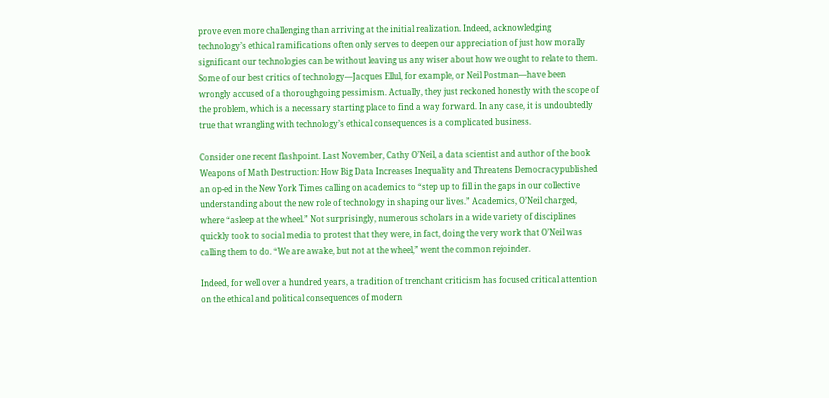prove even more challenging than arriving at the initial realization. Indeed, acknowledging technology’s ethical ramifications often only serves to deepen our appreciation of just how morally significant our technologies can be without leaving us any wiser about how we ought to relate to them. Some of our best critics of technology—Jacques Ellul, for example, or Neil Postman—have been wrongly accused of a thoroughgoing pessimism. Actually, they just reckoned honestly with the scope of the problem, which is a necessary starting place to find a way forward. In any case, it is undoubtedly true that wrangling with technology’s ethical consequences is a complicated business.

Consider one recent flashpoint. Last November, Cathy O’Neil, a data scientist and author of the book Weapons of Math Destruction: How Big Data Increases Inequality and Threatens Democracypublished an op-ed in the New York Times calling on academics to “step up to fill in the gaps in our collective understanding about the new role of technology in shaping our lives.” Academics, O’Neil charged, where “asleep at the wheel.” Not surprisingly, numerous scholars in a wide variety of disciplines quickly took to social media to protest that they were, in fact, doing the very work that O’Neil was calling them to do. “We are awake, but not at the wheel,” went the common rejoinder.

Indeed, for well over a hundred years, a tradition of trenchant criticism has focused critical attention on the ethical and political consequences of modern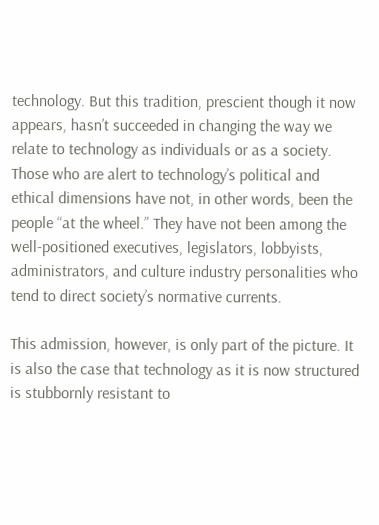technology. But this tradition, prescient though it now appears, hasn’t succeeded in changing the way we relate to technology as individuals or as a society. Those who are alert to technology’s political and ethical dimensions have not, in other words, been the people “at the wheel.” They have not been among the well-positioned executives, legislators, lobbyists, administrators, and culture industry personalities who tend to direct society’s normative currents.

This admission, however, is only part of the picture. It is also the case that technology as it is now structured is stubbornly resistant to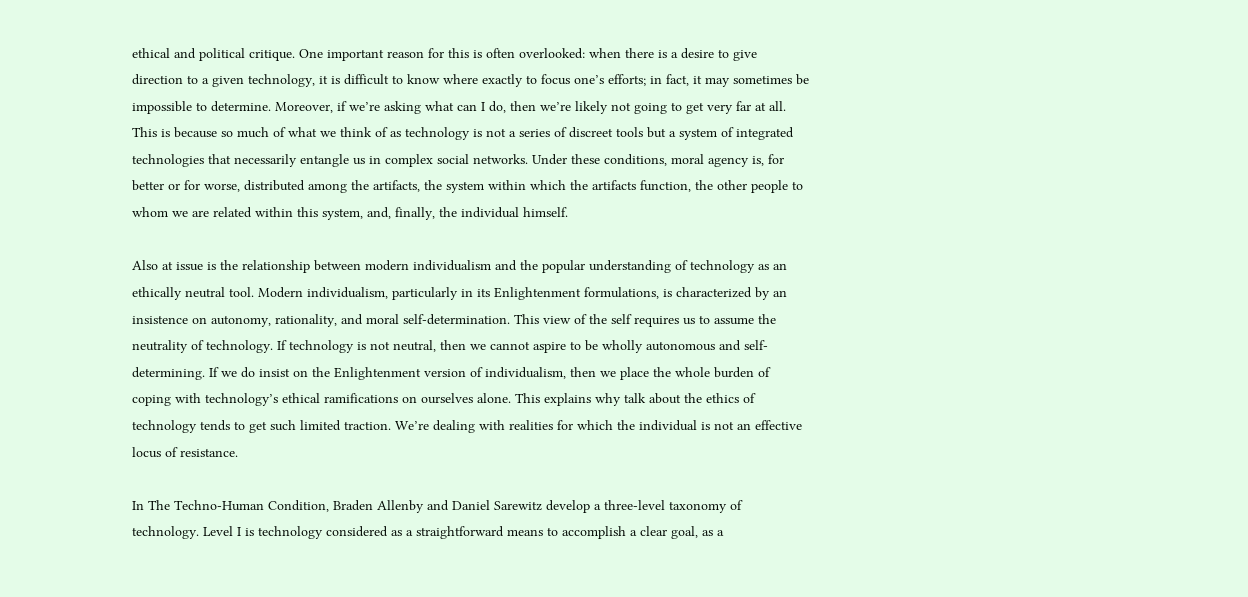ethical and political critique. One important reason for this is often overlooked: when there is a desire to give direction to a given technology, it is difficult to know where exactly to focus one’s efforts; in fact, it may sometimes be impossible to determine. Moreover, if we’re asking what can I do, then we’re likely not going to get very far at all. This is because so much of what we think of as technology is not a series of discreet tools but a system of integrated technologies that necessarily entangle us in complex social networks. Under these conditions, moral agency is, for better or for worse, distributed among the artifacts, the system within which the artifacts function, the other people to whom we are related within this system, and, finally, the individual himself.

Also at issue is the relationship between modern individualism and the popular understanding of technology as an ethically neutral tool. Modern individualism, particularly in its Enlightenment formulations, is characterized by an insistence on autonomy, rationality, and moral self-determination. This view of the self requires us to assume the neutrality of technology. If technology is not neutral, then we cannot aspire to be wholly autonomous and self-determining. If we do insist on the Enlightenment version of individualism, then we place the whole burden of coping with technology’s ethical ramifications on ourselves alone. This explains why talk about the ethics of technology tends to get such limited traction. We’re dealing with realities for which the individual is not an effective locus of resistance.

In The Techno-Human Condition, Braden Allenby and Daniel Sarewitz develop a three-level taxonomy of technology. Level I is technology considered as a straightforward means to accomplish a clear goal, as a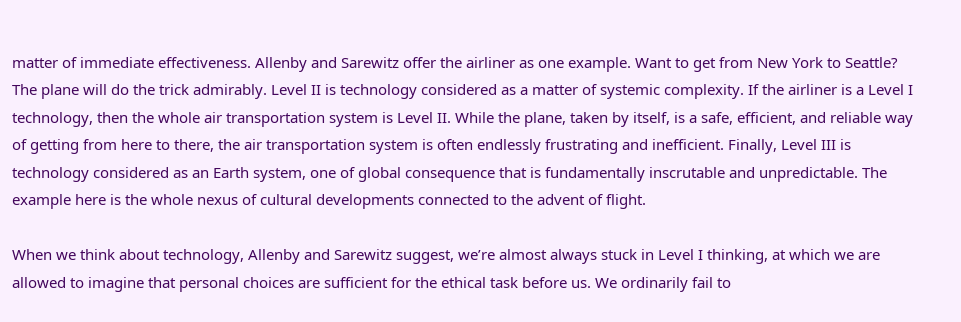matter of immediate effectiveness. Allenby and Sarewitz offer the airliner as one example. Want to get from New York to Seattle? The plane will do the trick admirably. Level II is technology considered as a matter of systemic complexity. If the airliner is a Level I technology, then the whole air transportation system is Level II. While the plane, taken by itself, is a safe, efficient, and reliable way of getting from here to there, the air transportation system is often endlessly frustrating and inefficient. Finally, Level III is technology considered as an Earth system, one of global consequence that is fundamentally inscrutable and unpredictable. The example here is the whole nexus of cultural developments connected to the advent of flight.

When we think about technology, Allenby and Sarewitz suggest, we’re almost always stuck in Level I thinking, at which we are allowed to imagine that personal choices are sufficient for the ethical task before us. We ordinarily fail to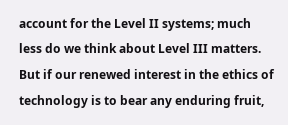account for the Level II systems; much less do we think about Level III matters. But if our renewed interest in the ethics of technology is to bear any enduring fruit,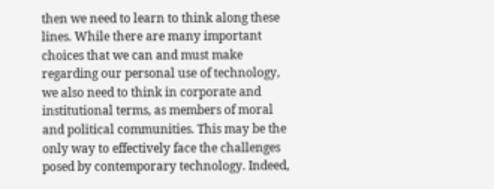then we need to learn to think along these lines. While there are many important choices that we can and must make regarding our personal use of technology, we also need to think in corporate and institutional terms, as members of moral and political communities. This may be the only way to effectively face the challenges posed by contemporary technology. Indeed,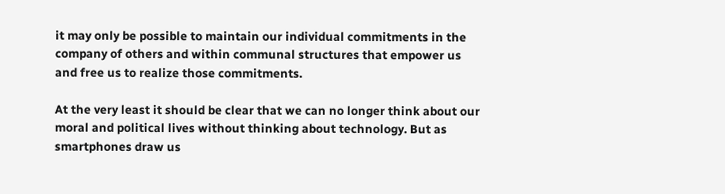it may only be possible to maintain our individual commitments in the company of others and within communal structures that empower us and free us to realize those commitments.

At the very least it should be clear that we can no longer think about our moral and political lives without thinking about technology. But as smartphones draw us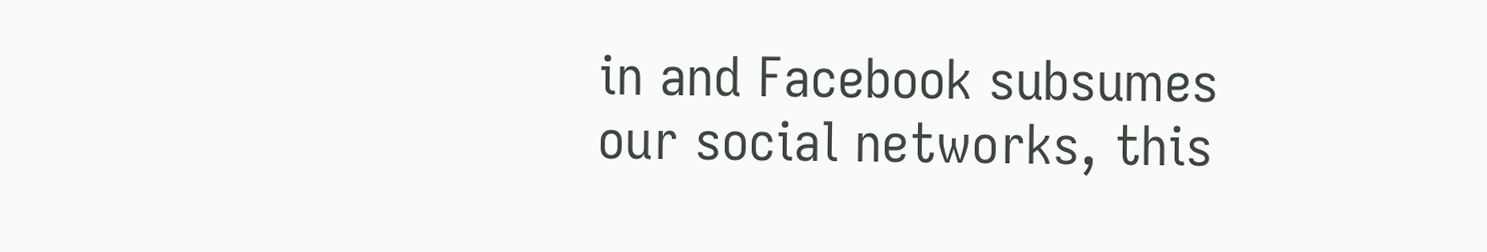in and Facebook subsumes our social networks, this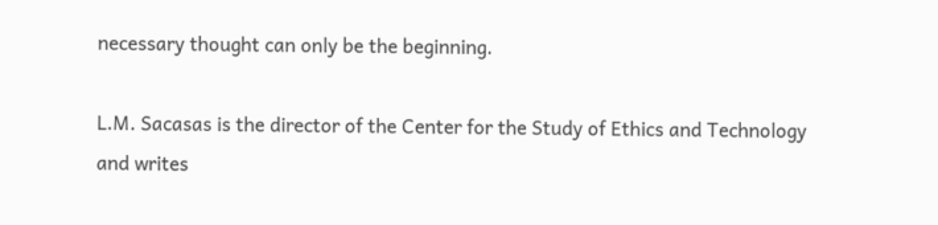necessary thought can only be the beginning.

L.M. Sacasas is the director of the Center for the Study of Ethics and Technology and writes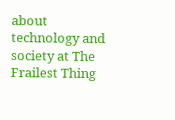about technology and society at The Frailest Thing